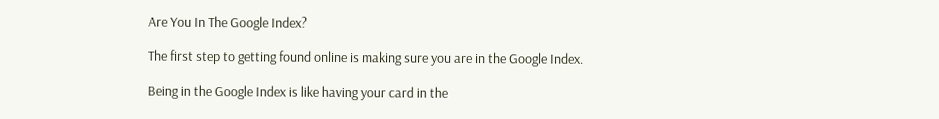Are You In The Google Index?

The first step to getting found online is making sure you are in the Google Index.

Being in the Google Index is like having your card in the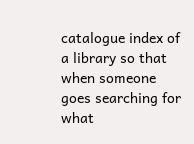catalogue index of a library so that when someone goes searching for what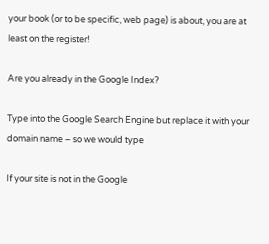your book (or to be specific, web page) is about, you are at least on the register!

Are you already in the Google Index?

Type into the Google Search Engine but replace it with your domain name – so we would type

If your site is not in the Google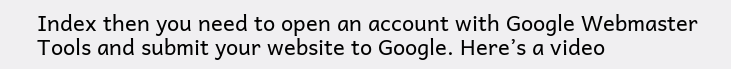Index then you need to open an account with Google Webmaster Tools and submit your website to Google. Here’s a video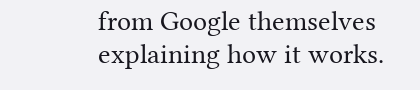from Google themselves explaining how it works.